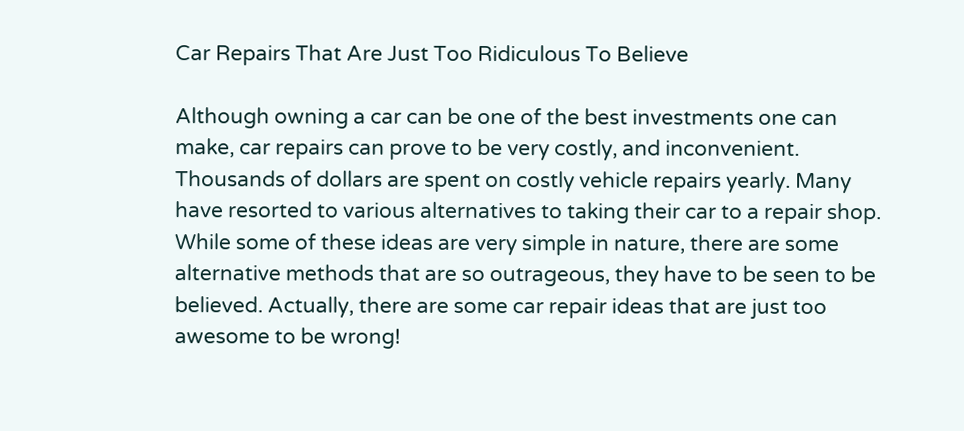Car Repairs That Are Just Too Ridiculous To Believe

Although owning a car can be one of the best investments one can make, car repairs can prove to be very costly, and inconvenient. Thousands of dollars are spent on costly vehicle repairs yearly. Many have resorted to various alternatives to taking their car to a repair shop. While some of these ideas are very simple in nature, there are some alternative methods that are so outrageous, they have to be seen to be believed. Actually, there are some car repair ideas that are just too awesome to be wrong!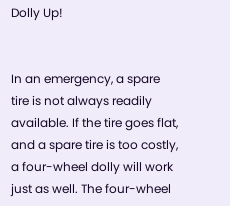Dolly Up!


In an emergency, a spare tire is not always readily available. If the tire goes flat, and a spare tire is too costly, a four-wheel dolly will work just as well. The four-wheel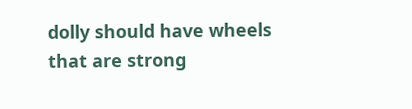dolly should have wheels that are strong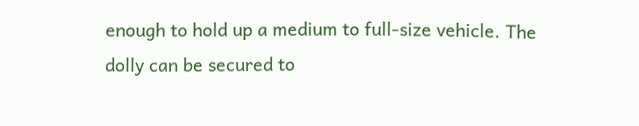enough to hold up a medium to full-size vehicle. The dolly can be secured to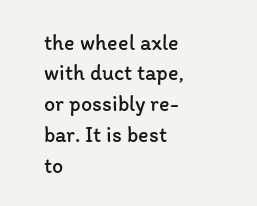the wheel axle with duct tape, or possibly re-bar. It is best to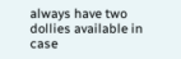always have two dollies available in case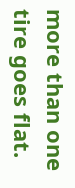more than one tire goes flat.